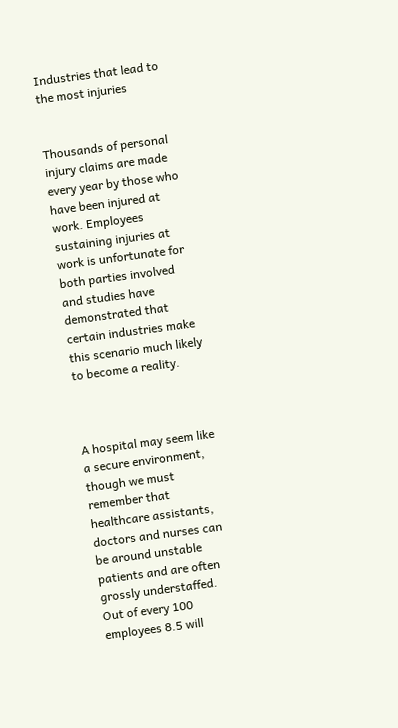Industries that lead to the most injuries


Thousands of personal injury claims are made every year by those who have been injured at work. Employees sustaining injuries at work is unfortunate for both parties involved and studies have demonstrated that certain industries make this scenario much likely to become a reality.



A hospital may seem like a secure environment, though we must remember that healthcare assistants, doctors and nurses can be around unstable patients and are often grossly understaffed. Out of every 100 employees 8.5 will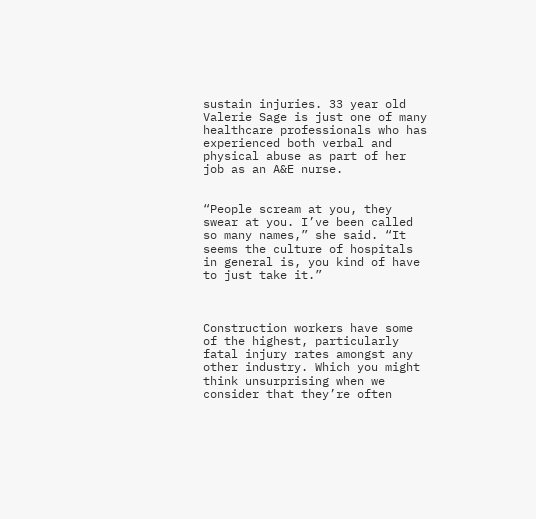sustain injuries. 33 year old Valerie Sage is just one of many healthcare professionals who has experienced both verbal and physical abuse as part of her job as an A&E nurse.


“People scream at you, they swear at you. I’ve been called so many names,” she said. “It seems the culture of hospitals in general is, you kind of have to just take it.”



Construction workers have some of the highest, particularly fatal injury rates amongst any other industry. Which you might think unsurprising when we consider that they’re often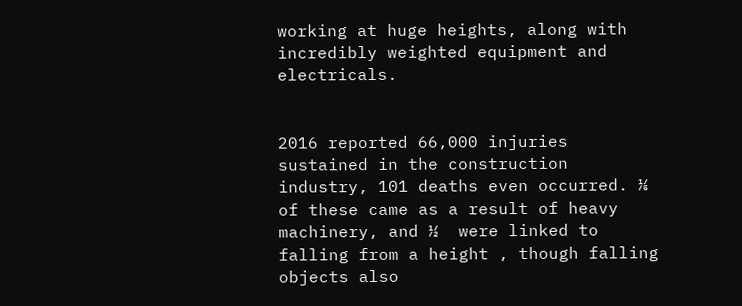working at huge heights, along with incredibly weighted equipment and electricals.


2016 reported 66,000 injuries sustained in the construction industry, 101 deaths even occurred. ⅕ of these came as a result of heavy machinery, and ½  were linked to falling from a height , though falling objects also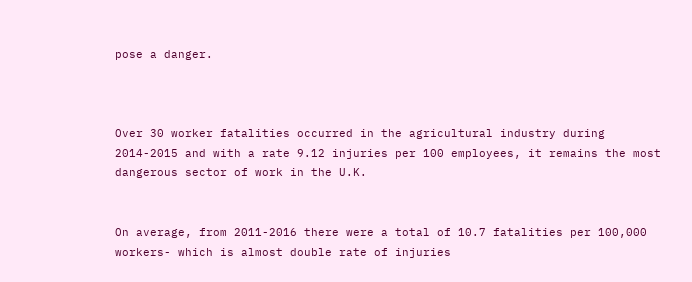pose a danger.



Over 30 worker fatalities occurred in the agricultural industry during 2014-2015 and with a rate 9.12 injuries per 100 employees, it remains the most dangerous sector of work in the U.K.


On average, from 2011-2016 there were a total of 10.7 fatalities per 100,000 workers- which is almost double rate of injuries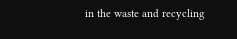in the waste and recycling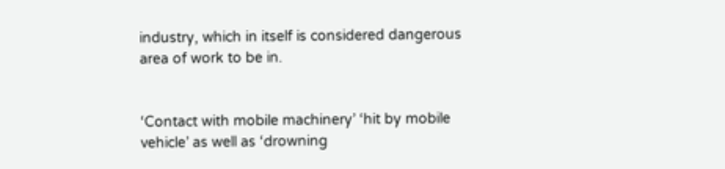industry, which in itself is considered dangerous area of work to be in.


‘Contact with mobile machinery’ ‘hit by mobile vehicle’ as well as ‘drowning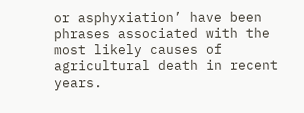or asphyxiation’ have been phrases associated with the most likely causes of agricultural death in recent years.